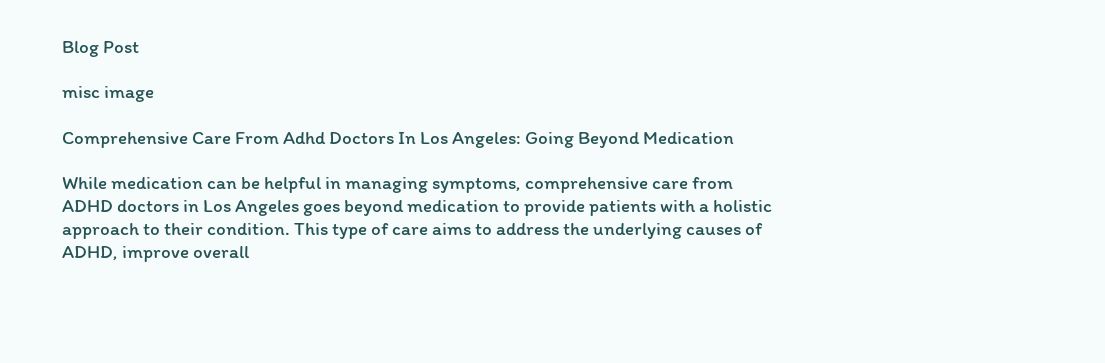Blog Post

misc image

Comprehensive Care From Adhd Doctors In Los Angeles: Going Beyond Medication

While medication can be helpful in managing symptoms, comprehensive care from ADHD doctors in Los Angeles goes beyond medication to provide patients with a holistic approach to their condition. This type of care aims to address the underlying causes of ADHD, improve overall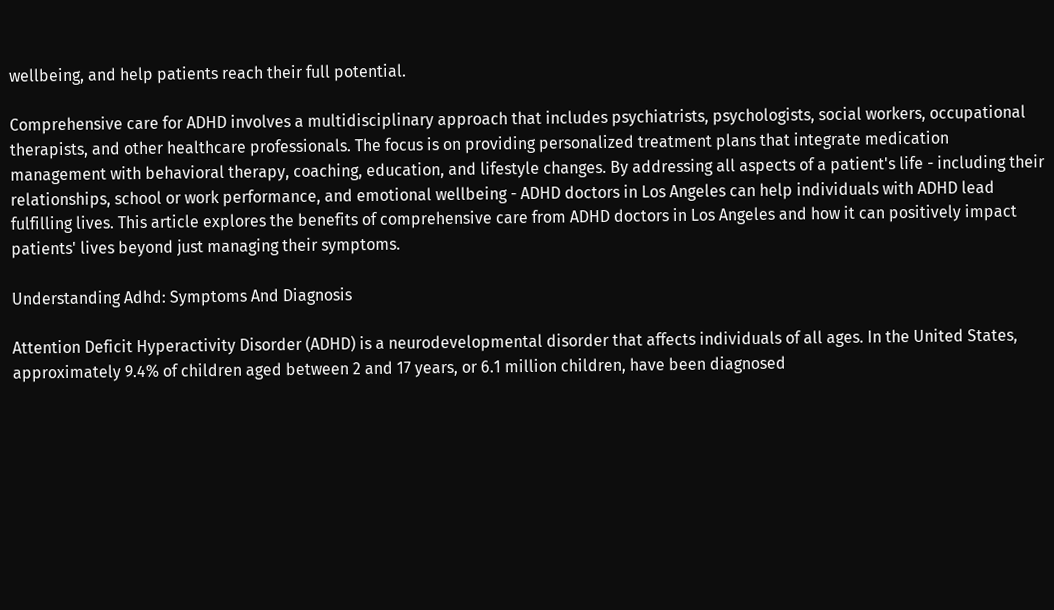wellbeing, and help patients reach their full potential.

Comprehensive care for ADHD involves a multidisciplinary approach that includes psychiatrists, psychologists, social workers, occupational therapists, and other healthcare professionals. The focus is on providing personalized treatment plans that integrate medication management with behavioral therapy, coaching, education, and lifestyle changes. By addressing all aspects of a patient's life - including their relationships, school or work performance, and emotional wellbeing - ADHD doctors in Los Angeles can help individuals with ADHD lead fulfilling lives. This article explores the benefits of comprehensive care from ADHD doctors in Los Angeles and how it can positively impact patients' lives beyond just managing their symptoms.

Understanding Adhd: Symptoms And Diagnosis

Attention Deficit Hyperactivity Disorder (ADHD) is a neurodevelopmental disorder that affects individuals of all ages. In the United States, approximately 9.4% of children aged between 2 and 17 years, or 6.1 million children, have been diagnosed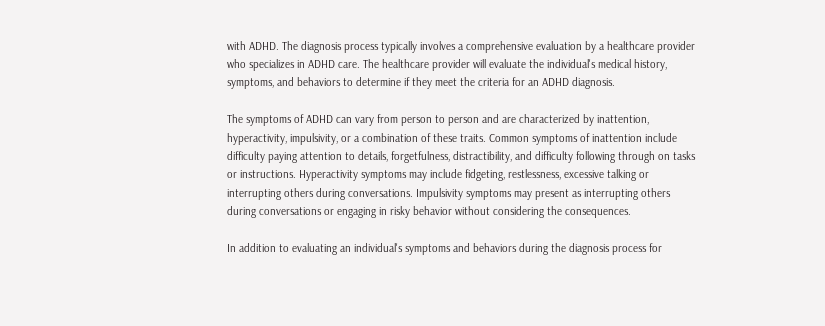with ADHD. The diagnosis process typically involves a comprehensive evaluation by a healthcare provider who specializes in ADHD care. The healthcare provider will evaluate the individual's medical history, symptoms, and behaviors to determine if they meet the criteria for an ADHD diagnosis.

The symptoms of ADHD can vary from person to person and are characterized by inattention, hyperactivity, impulsivity, or a combination of these traits. Common symptoms of inattention include difficulty paying attention to details, forgetfulness, distractibility, and difficulty following through on tasks or instructions. Hyperactivity symptoms may include fidgeting, restlessness, excessive talking or interrupting others during conversations. Impulsivity symptoms may present as interrupting others during conversations or engaging in risky behavior without considering the consequences.

In addition to evaluating an individual's symptoms and behaviors during the diagnosis process for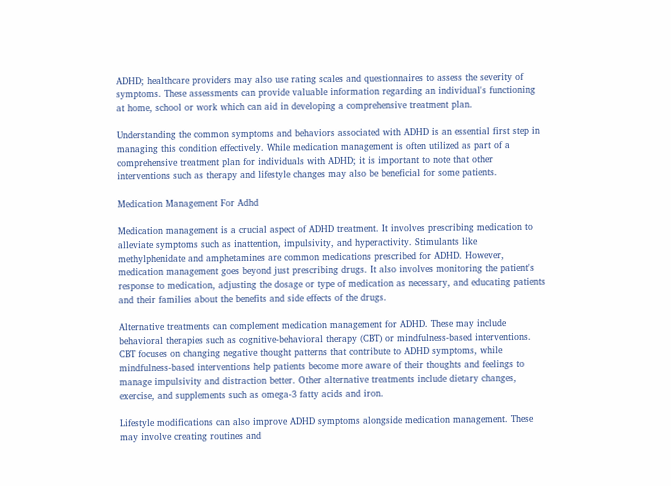ADHD; healthcare providers may also use rating scales and questionnaires to assess the severity of symptoms. These assessments can provide valuable information regarding an individual's functioning at home, school or work which can aid in developing a comprehensive treatment plan.

Understanding the common symptoms and behaviors associated with ADHD is an essential first step in managing this condition effectively. While medication management is often utilized as part of a comprehensive treatment plan for individuals with ADHD; it is important to note that other interventions such as therapy and lifestyle changes may also be beneficial for some patients.

Medication Management For Adhd

Medication management is a crucial aspect of ADHD treatment. It involves prescribing medication to alleviate symptoms such as inattention, impulsivity, and hyperactivity. Stimulants like methylphenidate and amphetamines are common medications prescribed for ADHD. However, medication management goes beyond just prescribing drugs. It also involves monitoring the patient's response to medication, adjusting the dosage or type of medication as necessary, and educating patients and their families about the benefits and side effects of the drugs.

Alternative treatments can complement medication management for ADHD. These may include behavioral therapies such as cognitive-behavioral therapy (CBT) or mindfulness-based interventions. CBT focuses on changing negative thought patterns that contribute to ADHD symptoms, while mindfulness-based interventions help patients become more aware of their thoughts and feelings to manage impulsivity and distraction better. Other alternative treatments include dietary changes, exercise, and supplements such as omega-3 fatty acids and iron.

Lifestyle modifications can also improve ADHD symptoms alongside medication management. These may involve creating routines and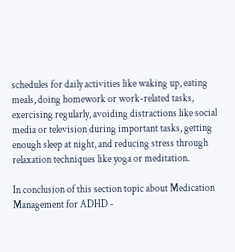schedules for daily activities like waking up, eating meals, doing homework or work-related tasks, exercising regularly, avoiding distractions like social media or television during important tasks, getting enough sleep at night, and reducing stress through relaxation techniques like yoga or meditation.

In conclusion of this section topic about Medication Management for ADHD -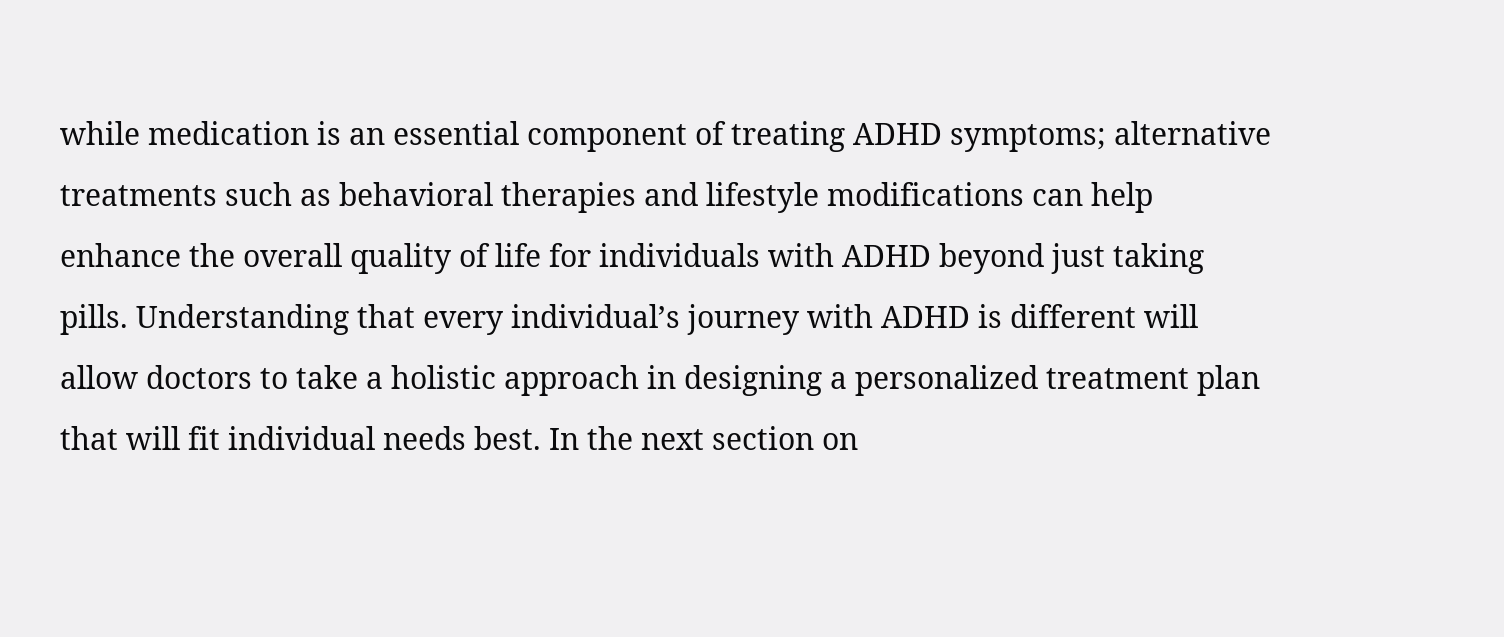while medication is an essential component of treating ADHD symptoms; alternative treatments such as behavioral therapies and lifestyle modifications can help enhance the overall quality of life for individuals with ADHD beyond just taking pills. Understanding that every individual’s journey with ADHD is different will allow doctors to take a holistic approach in designing a personalized treatment plan that will fit individual needs best. In the next section on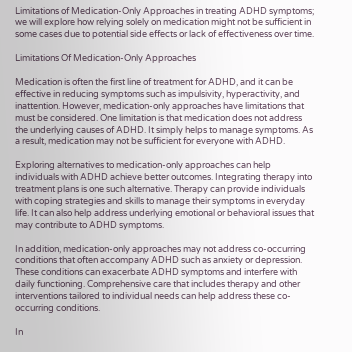Limitations of Medication-Only Approaches in treating ADHD symptoms; we will explore how relying solely on medication might not be sufficient in some cases due to potential side effects or lack of effectiveness over time.

Limitations Of Medication-Only Approaches

Medication is often the first line of treatment for ADHD, and it can be effective in reducing symptoms such as impulsivity, hyperactivity, and inattention. However, medication-only approaches have limitations that must be considered. One limitation is that medication does not address the underlying causes of ADHD. It simply helps to manage symptoms. As a result, medication may not be sufficient for everyone with ADHD.

Exploring alternatives to medication-only approaches can help individuals with ADHD achieve better outcomes. Integrating therapy into treatment plans is one such alternative. Therapy can provide individuals with coping strategies and skills to manage their symptoms in everyday life. It can also help address underlying emotional or behavioral issues that may contribute to ADHD symptoms.

In addition, medication-only approaches may not address co-occurring conditions that often accompany ADHD such as anxiety or depression. These conditions can exacerbate ADHD symptoms and interfere with daily functioning. Comprehensive care that includes therapy and other interventions tailored to individual needs can help address these co-occurring conditions.

In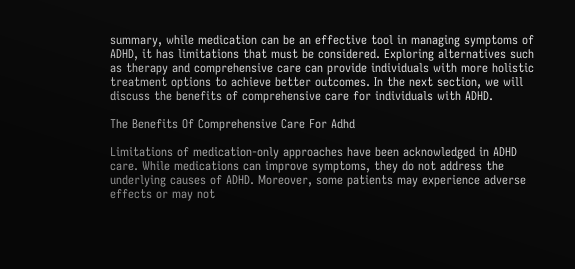summary, while medication can be an effective tool in managing symptoms of ADHD, it has limitations that must be considered. Exploring alternatives such as therapy and comprehensive care can provide individuals with more holistic treatment options to achieve better outcomes. In the next section, we will discuss the benefits of comprehensive care for individuals with ADHD.

The Benefits Of Comprehensive Care For Adhd

Limitations of medication-only approaches have been acknowledged in ADHD care. While medications can improve symptoms, they do not address the underlying causes of ADHD. Moreover, some patients may experience adverse effects or may not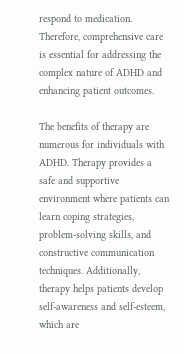respond to medication. Therefore, comprehensive care is essential for addressing the complex nature of ADHD and enhancing patient outcomes.

The benefits of therapy are numerous for individuals with ADHD. Therapy provides a safe and supportive environment where patients can learn coping strategies, problem-solving skills, and constructive communication techniques. Additionally, therapy helps patients develop self-awareness and self-esteem, which are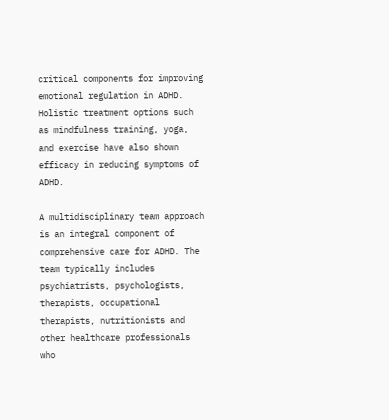critical components for improving emotional regulation in ADHD. Holistic treatment options such as mindfulness training, yoga, and exercise have also shown efficacy in reducing symptoms of ADHD.

A multidisciplinary team approach is an integral component of comprehensive care for ADHD. The team typically includes psychiatrists, psychologists, therapists, occupational therapists, nutritionists and other healthcare professionals who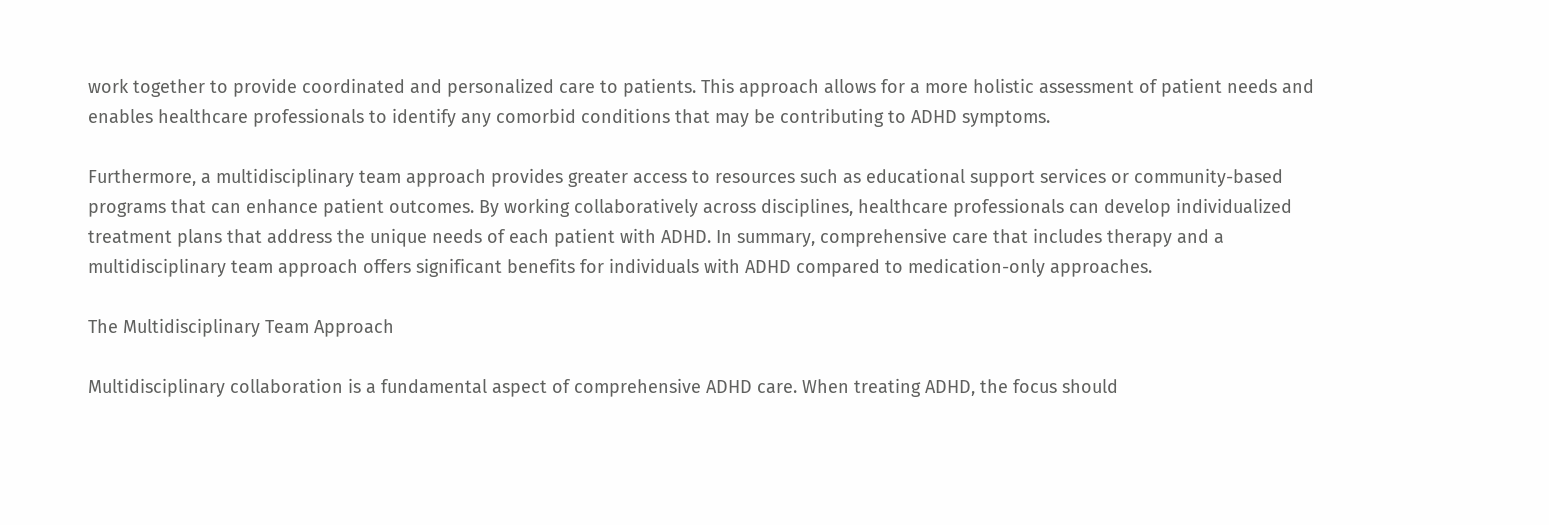work together to provide coordinated and personalized care to patients. This approach allows for a more holistic assessment of patient needs and enables healthcare professionals to identify any comorbid conditions that may be contributing to ADHD symptoms.

Furthermore, a multidisciplinary team approach provides greater access to resources such as educational support services or community-based programs that can enhance patient outcomes. By working collaboratively across disciplines, healthcare professionals can develop individualized treatment plans that address the unique needs of each patient with ADHD. In summary, comprehensive care that includes therapy and a multidisciplinary team approach offers significant benefits for individuals with ADHD compared to medication-only approaches.

The Multidisciplinary Team Approach

Multidisciplinary collaboration is a fundamental aspect of comprehensive ADHD care. When treating ADHD, the focus should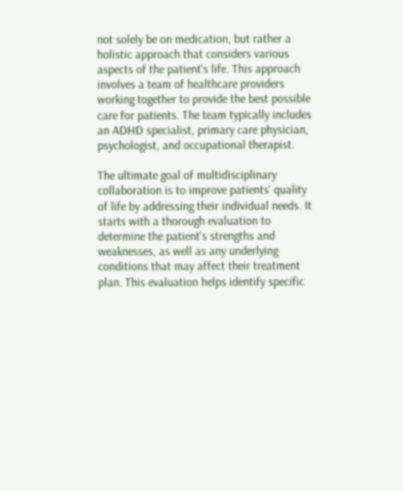not solely be on medication, but rather a holistic approach that considers various aspects of the patient's life. This approach involves a team of healthcare providers working together to provide the best possible care for patients. The team typically includes an ADHD specialist, primary care physician, psychologist, and occupational therapist.

The ultimate goal of multidisciplinary collaboration is to improve patients' quality of life by addressing their individual needs. It starts with a thorough evaluation to determine the patient's strengths and weaknesses, as well as any underlying conditions that may affect their treatment plan. This evaluation helps identify specific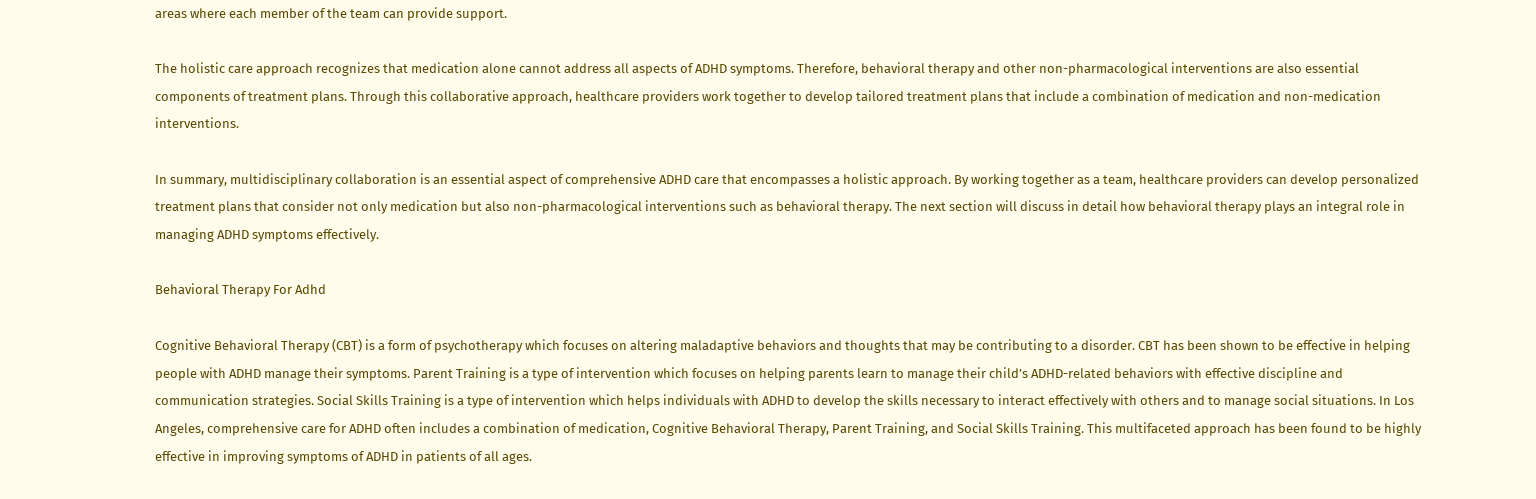areas where each member of the team can provide support.

The holistic care approach recognizes that medication alone cannot address all aspects of ADHD symptoms. Therefore, behavioral therapy and other non-pharmacological interventions are also essential components of treatment plans. Through this collaborative approach, healthcare providers work together to develop tailored treatment plans that include a combination of medication and non-medication interventions.

In summary, multidisciplinary collaboration is an essential aspect of comprehensive ADHD care that encompasses a holistic approach. By working together as a team, healthcare providers can develop personalized treatment plans that consider not only medication but also non-pharmacological interventions such as behavioral therapy. The next section will discuss in detail how behavioral therapy plays an integral role in managing ADHD symptoms effectively.

Behavioral Therapy For Adhd

Cognitive Behavioral Therapy (CBT) is a form of psychotherapy which focuses on altering maladaptive behaviors and thoughts that may be contributing to a disorder. CBT has been shown to be effective in helping people with ADHD manage their symptoms. Parent Training is a type of intervention which focuses on helping parents learn to manage their child’s ADHD-related behaviors with effective discipline and communication strategies. Social Skills Training is a type of intervention which helps individuals with ADHD to develop the skills necessary to interact effectively with others and to manage social situations. In Los Angeles, comprehensive care for ADHD often includes a combination of medication, Cognitive Behavioral Therapy, Parent Training, and Social Skills Training. This multifaceted approach has been found to be highly effective in improving symptoms of ADHD in patients of all ages.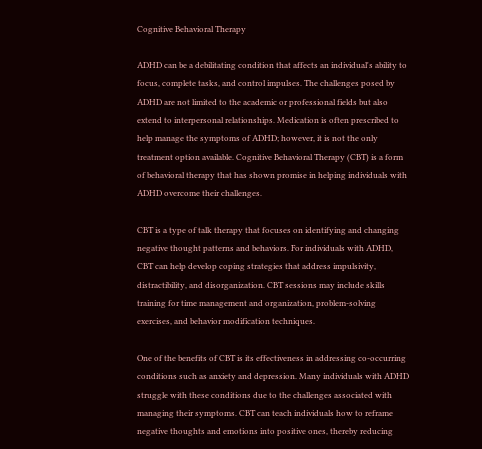Cognitive Behavioral Therapy

ADHD can be a debilitating condition that affects an individual's ability to focus, complete tasks, and control impulses. The challenges posed by ADHD are not limited to the academic or professional fields but also extend to interpersonal relationships. Medication is often prescribed to help manage the symptoms of ADHD; however, it is not the only treatment option available. Cognitive Behavioral Therapy (CBT) is a form of behavioral therapy that has shown promise in helping individuals with ADHD overcome their challenges.

CBT is a type of talk therapy that focuses on identifying and changing negative thought patterns and behaviors. For individuals with ADHD, CBT can help develop coping strategies that address impulsivity, distractibility, and disorganization. CBT sessions may include skills training for time management and organization, problem-solving exercises, and behavior modification techniques.

One of the benefits of CBT is its effectiveness in addressing co-occurring conditions such as anxiety and depression. Many individuals with ADHD struggle with these conditions due to the challenges associated with managing their symptoms. CBT can teach individuals how to reframe negative thoughts and emotions into positive ones, thereby reducing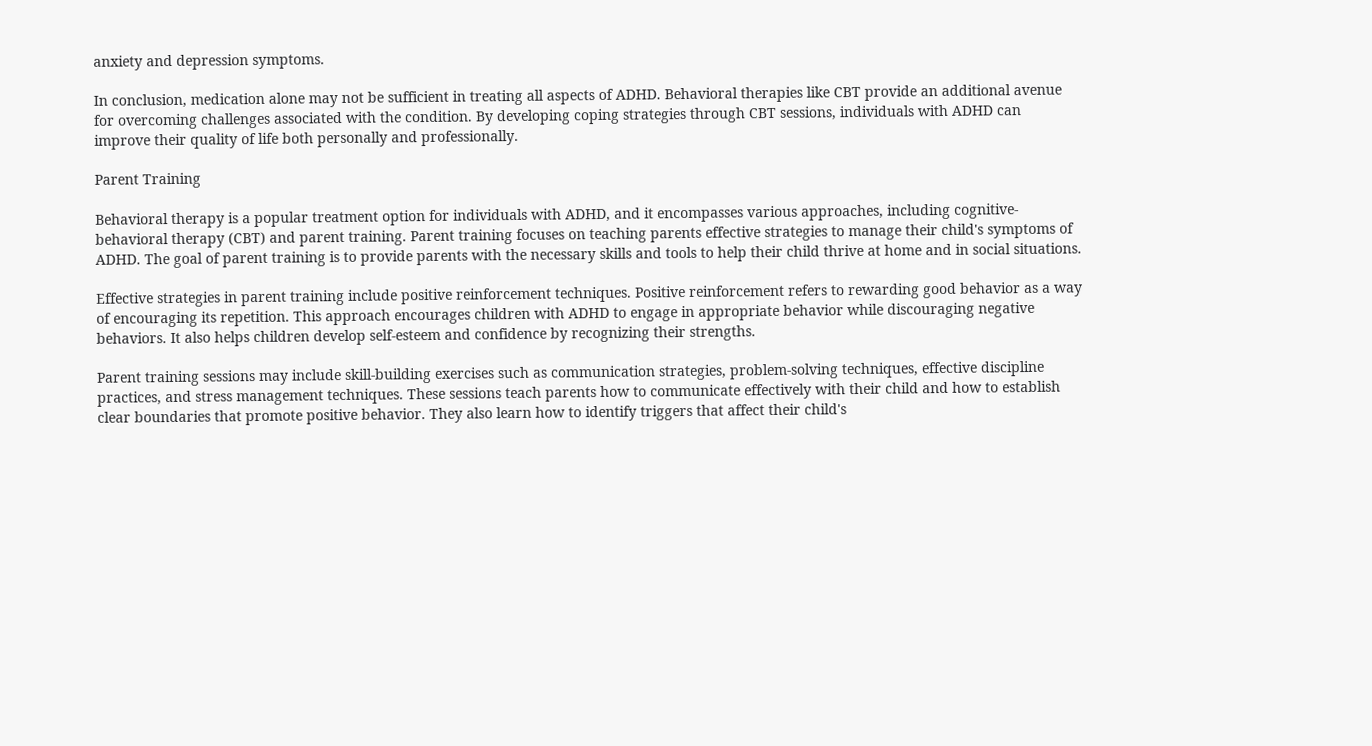anxiety and depression symptoms.

In conclusion, medication alone may not be sufficient in treating all aspects of ADHD. Behavioral therapies like CBT provide an additional avenue for overcoming challenges associated with the condition. By developing coping strategies through CBT sessions, individuals with ADHD can improve their quality of life both personally and professionally.

Parent Training

Behavioral therapy is a popular treatment option for individuals with ADHD, and it encompasses various approaches, including cognitive-behavioral therapy (CBT) and parent training. Parent training focuses on teaching parents effective strategies to manage their child's symptoms of ADHD. The goal of parent training is to provide parents with the necessary skills and tools to help their child thrive at home and in social situations.

Effective strategies in parent training include positive reinforcement techniques. Positive reinforcement refers to rewarding good behavior as a way of encouraging its repetition. This approach encourages children with ADHD to engage in appropriate behavior while discouraging negative behaviors. It also helps children develop self-esteem and confidence by recognizing their strengths.

Parent training sessions may include skill-building exercises such as communication strategies, problem-solving techniques, effective discipline practices, and stress management techniques. These sessions teach parents how to communicate effectively with their child and how to establish clear boundaries that promote positive behavior. They also learn how to identify triggers that affect their child's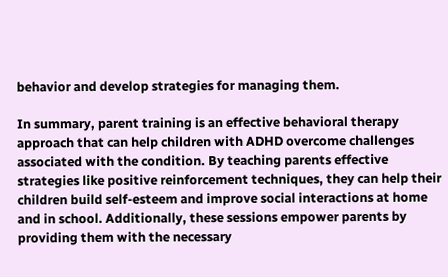behavior and develop strategies for managing them.

In summary, parent training is an effective behavioral therapy approach that can help children with ADHD overcome challenges associated with the condition. By teaching parents effective strategies like positive reinforcement techniques, they can help their children build self-esteem and improve social interactions at home and in school. Additionally, these sessions empower parents by providing them with the necessary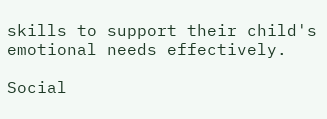skills to support their child's emotional needs effectively.

Social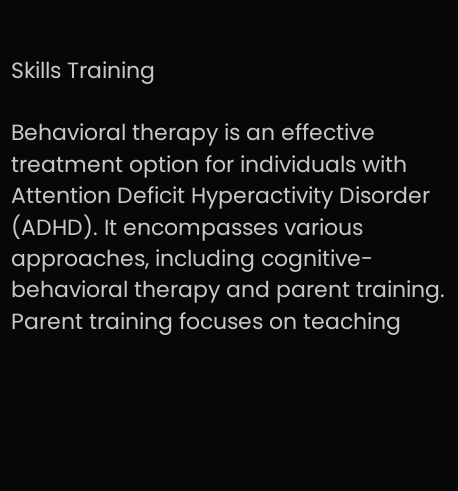Skills Training

Behavioral therapy is an effective treatment option for individuals with Attention Deficit Hyperactivity Disorder (ADHD). It encompasses various approaches, including cognitive-behavioral therapy and parent training. Parent training focuses on teaching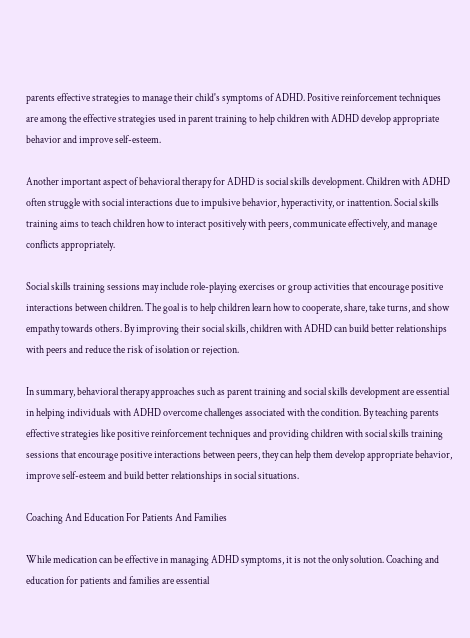parents effective strategies to manage their child's symptoms of ADHD. Positive reinforcement techniques are among the effective strategies used in parent training to help children with ADHD develop appropriate behavior and improve self-esteem.

Another important aspect of behavioral therapy for ADHD is social skills development. Children with ADHD often struggle with social interactions due to impulsive behavior, hyperactivity, or inattention. Social skills training aims to teach children how to interact positively with peers, communicate effectively, and manage conflicts appropriately.

Social skills training sessions may include role-playing exercises or group activities that encourage positive interactions between children. The goal is to help children learn how to cooperate, share, take turns, and show empathy towards others. By improving their social skills, children with ADHD can build better relationships with peers and reduce the risk of isolation or rejection.

In summary, behavioral therapy approaches such as parent training and social skills development are essential in helping individuals with ADHD overcome challenges associated with the condition. By teaching parents effective strategies like positive reinforcement techniques and providing children with social skills training sessions that encourage positive interactions between peers, they can help them develop appropriate behavior, improve self-esteem and build better relationships in social situations.

Coaching And Education For Patients And Families

While medication can be effective in managing ADHD symptoms, it is not the only solution. Coaching and education for patients and families are essential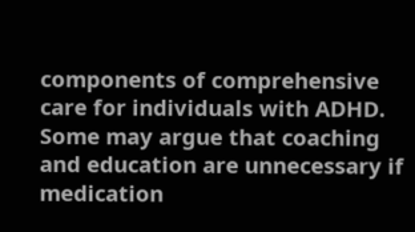components of comprehensive care for individuals with ADHD. Some may argue that coaching and education are unnecessary if medication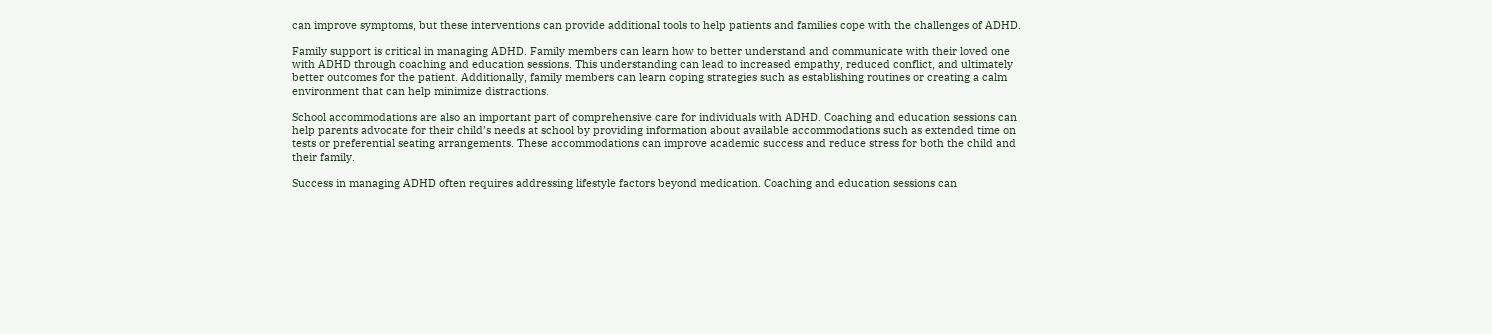can improve symptoms, but these interventions can provide additional tools to help patients and families cope with the challenges of ADHD.

Family support is critical in managing ADHD. Family members can learn how to better understand and communicate with their loved one with ADHD through coaching and education sessions. This understanding can lead to increased empathy, reduced conflict, and ultimately better outcomes for the patient. Additionally, family members can learn coping strategies such as establishing routines or creating a calm environment that can help minimize distractions.

School accommodations are also an important part of comprehensive care for individuals with ADHD. Coaching and education sessions can help parents advocate for their child’s needs at school by providing information about available accommodations such as extended time on tests or preferential seating arrangements. These accommodations can improve academic success and reduce stress for both the child and their family.

Success in managing ADHD often requires addressing lifestyle factors beyond medication. Coaching and education sessions can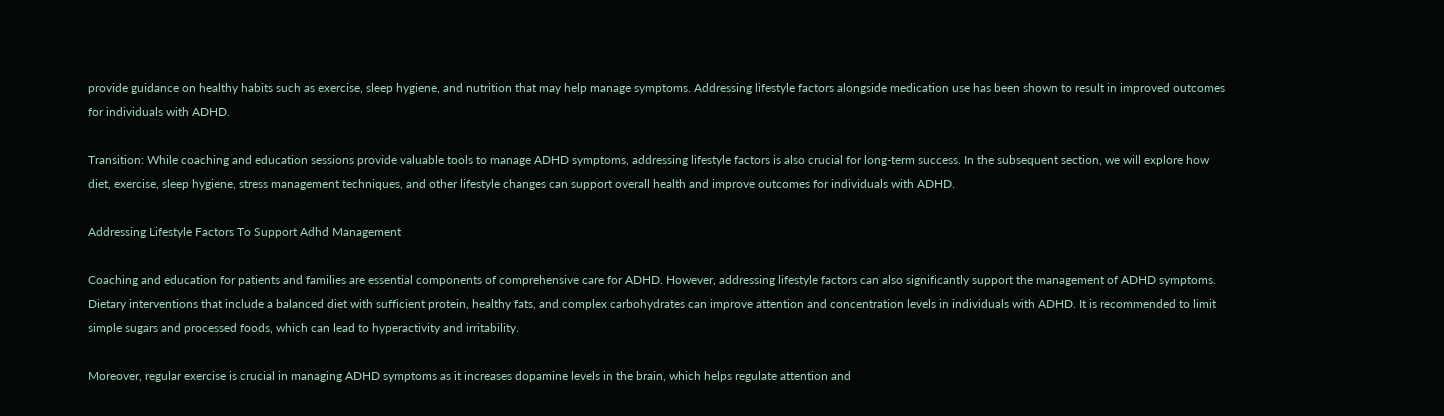provide guidance on healthy habits such as exercise, sleep hygiene, and nutrition that may help manage symptoms. Addressing lifestyle factors alongside medication use has been shown to result in improved outcomes for individuals with ADHD.

Transition: While coaching and education sessions provide valuable tools to manage ADHD symptoms, addressing lifestyle factors is also crucial for long-term success. In the subsequent section, we will explore how diet, exercise, sleep hygiene, stress management techniques, and other lifestyle changes can support overall health and improve outcomes for individuals with ADHD.

Addressing Lifestyle Factors To Support Adhd Management

Coaching and education for patients and families are essential components of comprehensive care for ADHD. However, addressing lifestyle factors can also significantly support the management of ADHD symptoms. Dietary interventions that include a balanced diet with sufficient protein, healthy fats, and complex carbohydrates can improve attention and concentration levels in individuals with ADHD. It is recommended to limit simple sugars and processed foods, which can lead to hyperactivity and irritability.

Moreover, regular exercise is crucial in managing ADHD symptoms as it increases dopamine levels in the brain, which helps regulate attention and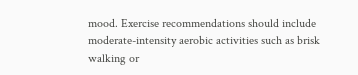mood. Exercise recommendations should include moderate-intensity aerobic activities such as brisk walking or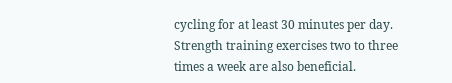cycling for at least 30 minutes per day. Strength training exercises two to three times a week are also beneficial.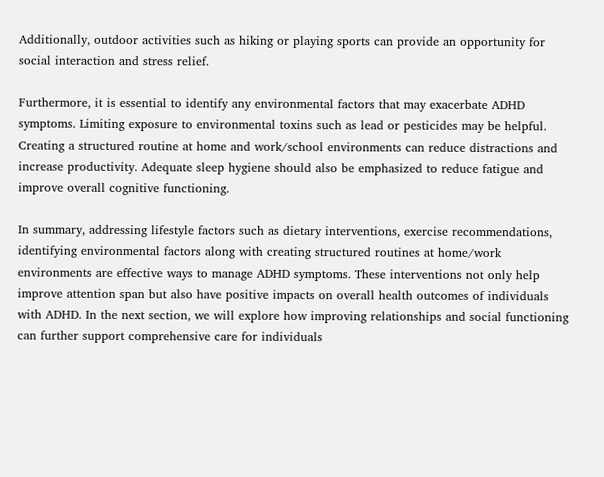Additionally, outdoor activities such as hiking or playing sports can provide an opportunity for social interaction and stress relief.

Furthermore, it is essential to identify any environmental factors that may exacerbate ADHD symptoms. Limiting exposure to environmental toxins such as lead or pesticides may be helpful. Creating a structured routine at home and work/school environments can reduce distractions and increase productivity. Adequate sleep hygiene should also be emphasized to reduce fatigue and improve overall cognitive functioning.

In summary, addressing lifestyle factors such as dietary interventions, exercise recommendations, identifying environmental factors along with creating structured routines at home/work environments are effective ways to manage ADHD symptoms. These interventions not only help improve attention span but also have positive impacts on overall health outcomes of individuals with ADHD. In the next section, we will explore how improving relationships and social functioning can further support comprehensive care for individuals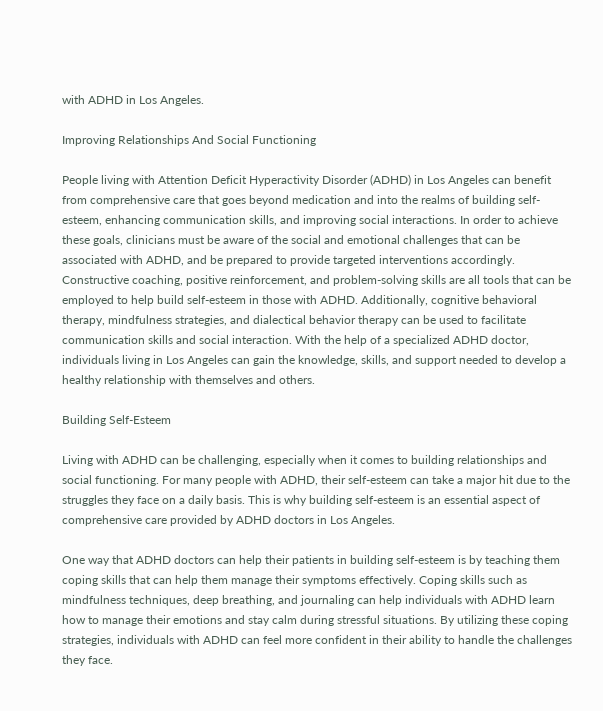with ADHD in Los Angeles.

Improving Relationships And Social Functioning

People living with Attention Deficit Hyperactivity Disorder (ADHD) in Los Angeles can benefit from comprehensive care that goes beyond medication and into the realms of building self-esteem, enhancing communication skills, and improving social interactions. In order to achieve these goals, clinicians must be aware of the social and emotional challenges that can be associated with ADHD, and be prepared to provide targeted interventions accordingly. Constructive coaching, positive reinforcement, and problem-solving skills are all tools that can be employed to help build self-esteem in those with ADHD. Additionally, cognitive behavioral therapy, mindfulness strategies, and dialectical behavior therapy can be used to facilitate communication skills and social interaction. With the help of a specialized ADHD doctor, individuals living in Los Angeles can gain the knowledge, skills, and support needed to develop a healthy relationship with themselves and others.

Building Self-Esteem

Living with ADHD can be challenging, especially when it comes to building relationships and social functioning. For many people with ADHD, their self-esteem can take a major hit due to the struggles they face on a daily basis. This is why building self-esteem is an essential aspect of comprehensive care provided by ADHD doctors in Los Angeles.

One way that ADHD doctors can help their patients in building self-esteem is by teaching them coping skills that can help them manage their symptoms effectively. Coping skills such as mindfulness techniques, deep breathing, and journaling can help individuals with ADHD learn how to manage their emotions and stay calm during stressful situations. By utilizing these coping strategies, individuals with ADHD can feel more confident in their ability to handle the challenges they face.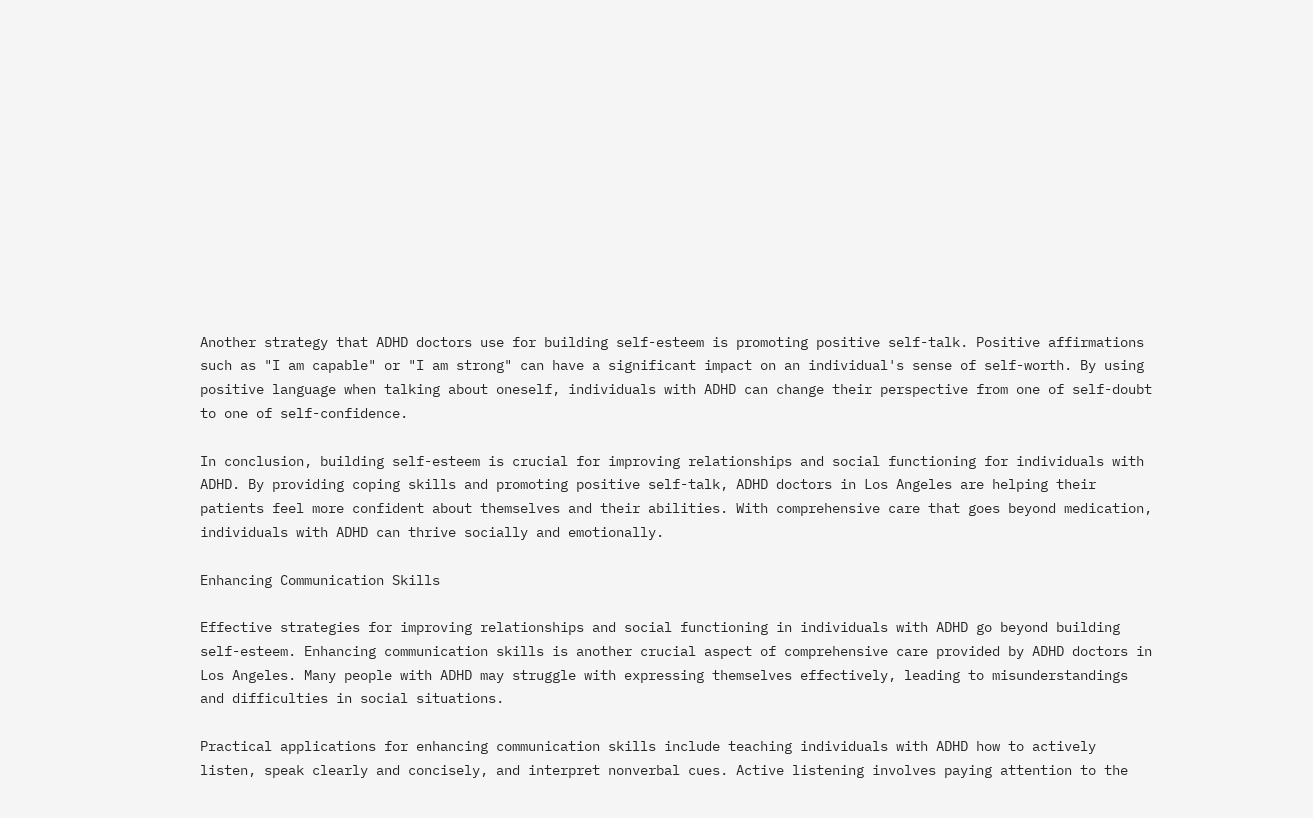Another strategy that ADHD doctors use for building self-esteem is promoting positive self-talk. Positive affirmations such as "I am capable" or "I am strong" can have a significant impact on an individual's sense of self-worth. By using positive language when talking about oneself, individuals with ADHD can change their perspective from one of self-doubt to one of self-confidence.

In conclusion, building self-esteem is crucial for improving relationships and social functioning for individuals with ADHD. By providing coping skills and promoting positive self-talk, ADHD doctors in Los Angeles are helping their patients feel more confident about themselves and their abilities. With comprehensive care that goes beyond medication, individuals with ADHD can thrive socially and emotionally.

Enhancing Communication Skills

Effective strategies for improving relationships and social functioning in individuals with ADHD go beyond building self-esteem. Enhancing communication skills is another crucial aspect of comprehensive care provided by ADHD doctors in Los Angeles. Many people with ADHD may struggle with expressing themselves effectively, leading to misunderstandings and difficulties in social situations.

Practical applications for enhancing communication skills include teaching individuals with ADHD how to actively listen, speak clearly and concisely, and interpret nonverbal cues. Active listening involves paying attention to the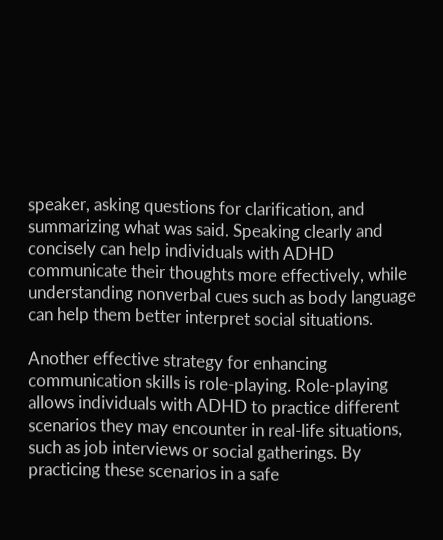speaker, asking questions for clarification, and summarizing what was said. Speaking clearly and concisely can help individuals with ADHD communicate their thoughts more effectively, while understanding nonverbal cues such as body language can help them better interpret social situations.

Another effective strategy for enhancing communication skills is role-playing. Role-playing allows individuals with ADHD to practice different scenarios they may encounter in real-life situations, such as job interviews or social gatherings. By practicing these scenarios in a safe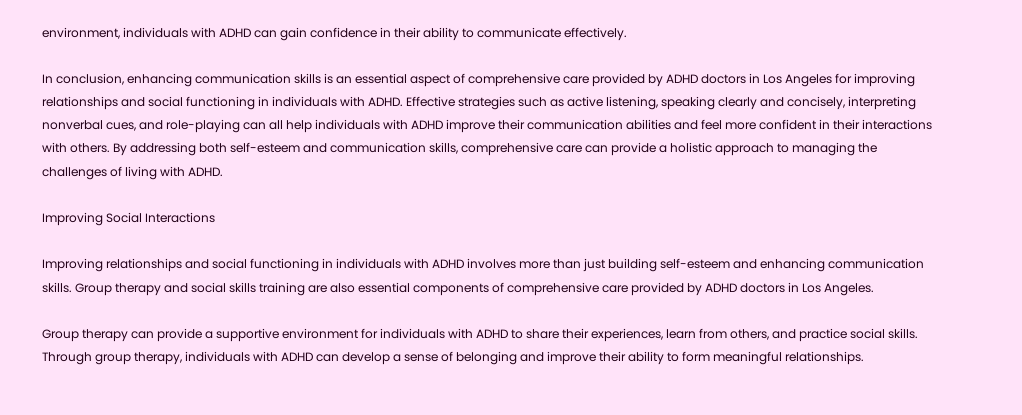environment, individuals with ADHD can gain confidence in their ability to communicate effectively.

In conclusion, enhancing communication skills is an essential aspect of comprehensive care provided by ADHD doctors in Los Angeles for improving relationships and social functioning in individuals with ADHD. Effective strategies such as active listening, speaking clearly and concisely, interpreting nonverbal cues, and role-playing can all help individuals with ADHD improve their communication abilities and feel more confident in their interactions with others. By addressing both self-esteem and communication skills, comprehensive care can provide a holistic approach to managing the challenges of living with ADHD.

Improving Social Interactions

Improving relationships and social functioning in individuals with ADHD involves more than just building self-esteem and enhancing communication skills. Group therapy and social skills training are also essential components of comprehensive care provided by ADHD doctors in Los Angeles.

Group therapy can provide a supportive environment for individuals with ADHD to share their experiences, learn from others, and practice social skills. Through group therapy, individuals with ADHD can develop a sense of belonging and improve their ability to form meaningful relationships.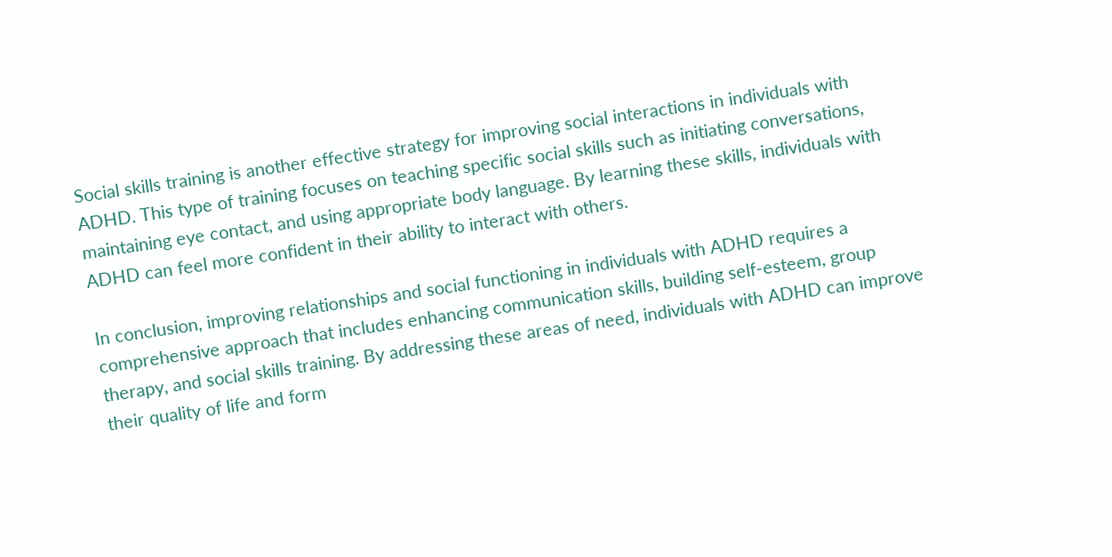Social skills training is another effective strategy for improving social interactions in individuals with ADHD. This type of training focuses on teaching specific social skills such as initiating conversations, maintaining eye contact, and using appropriate body language. By learning these skills, individuals with ADHD can feel more confident in their ability to interact with others.

In conclusion, improving relationships and social functioning in individuals with ADHD requires a comprehensive approach that includes enhancing communication skills, building self-esteem, group therapy, and social skills training. By addressing these areas of need, individuals with ADHD can improve their quality of life and form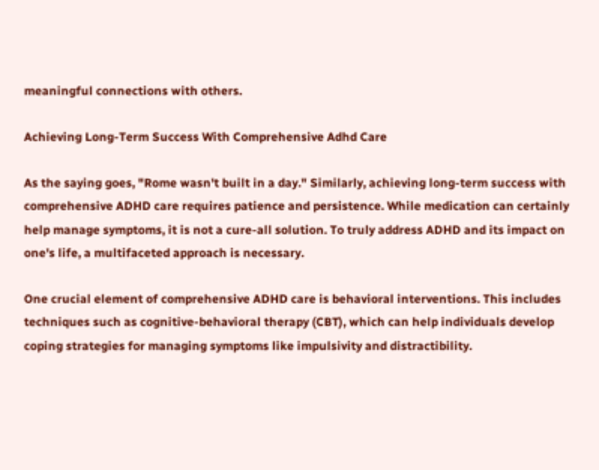meaningful connections with others.

Achieving Long-Term Success With Comprehensive Adhd Care

As the saying goes, "Rome wasn't built in a day." Similarly, achieving long-term success with comprehensive ADHD care requires patience and persistence. While medication can certainly help manage symptoms, it is not a cure-all solution. To truly address ADHD and its impact on one's life, a multifaceted approach is necessary.

One crucial element of comprehensive ADHD care is behavioral interventions. This includes techniques such as cognitive-behavioral therapy (CBT), which can help individuals develop coping strategies for managing symptoms like impulsivity and distractibility.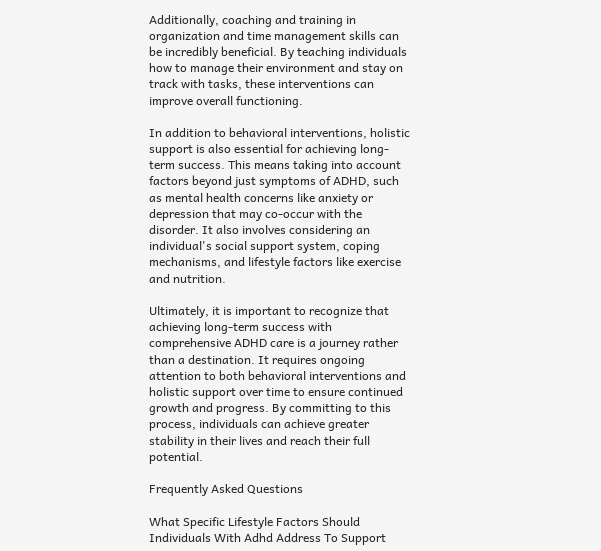Additionally, coaching and training in organization and time management skills can be incredibly beneficial. By teaching individuals how to manage their environment and stay on track with tasks, these interventions can improve overall functioning.

In addition to behavioral interventions, holistic support is also essential for achieving long-term success. This means taking into account factors beyond just symptoms of ADHD, such as mental health concerns like anxiety or depression that may co-occur with the disorder. It also involves considering an individual's social support system, coping mechanisms, and lifestyle factors like exercise and nutrition.

Ultimately, it is important to recognize that achieving long-term success with comprehensive ADHD care is a journey rather than a destination. It requires ongoing attention to both behavioral interventions and holistic support over time to ensure continued growth and progress. By committing to this process, individuals can achieve greater stability in their lives and reach their full potential.

Frequently Asked Questions

What Specific Lifestyle Factors Should Individuals With Adhd Address To Support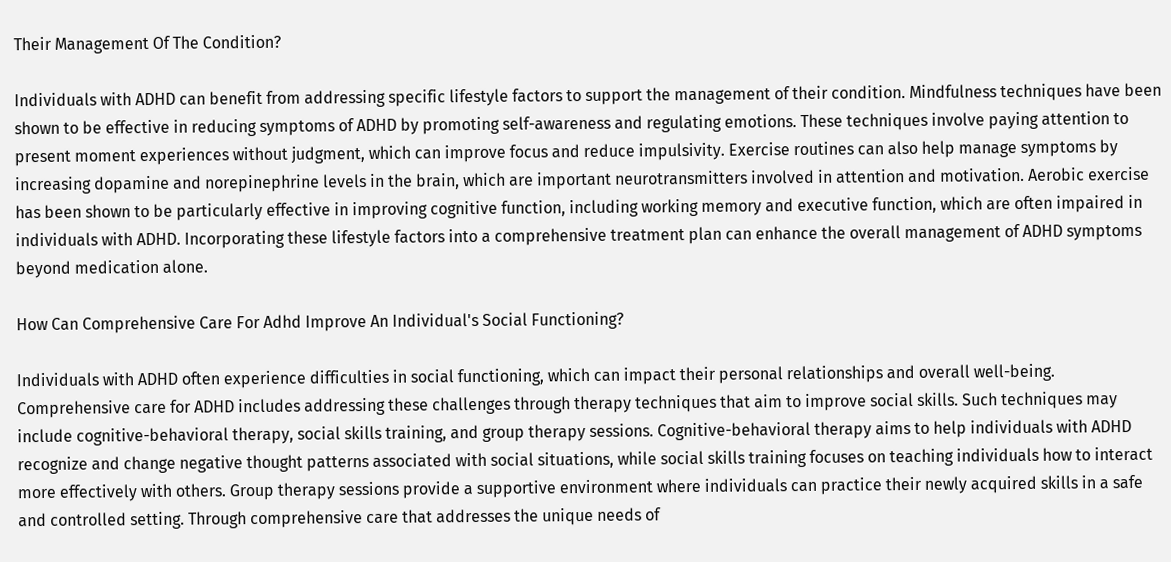Their Management Of The Condition?

Individuals with ADHD can benefit from addressing specific lifestyle factors to support the management of their condition. Mindfulness techniques have been shown to be effective in reducing symptoms of ADHD by promoting self-awareness and regulating emotions. These techniques involve paying attention to present moment experiences without judgment, which can improve focus and reduce impulsivity. Exercise routines can also help manage symptoms by increasing dopamine and norepinephrine levels in the brain, which are important neurotransmitters involved in attention and motivation. Aerobic exercise has been shown to be particularly effective in improving cognitive function, including working memory and executive function, which are often impaired in individuals with ADHD. Incorporating these lifestyle factors into a comprehensive treatment plan can enhance the overall management of ADHD symptoms beyond medication alone.

How Can Comprehensive Care For Adhd Improve An Individual's Social Functioning?

Individuals with ADHD often experience difficulties in social functioning, which can impact their personal relationships and overall well-being. Comprehensive care for ADHD includes addressing these challenges through therapy techniques that aim to improve social skills. Such techniques may include cognitive-behavioral therapy, social skills training, and group therapy sessions. Cognitive-behavioral therapy aims to help individuals with ADHD recognize and change negative thought patterns associated with social situations, while social skills training focuses on teaching individuals how to interact more effectively with others. Group therapy sessions provide a supportive environment where individuals can practice their newly acquired skills in a safe and controlled setting. Through comprehensive care that addresses the unique needs of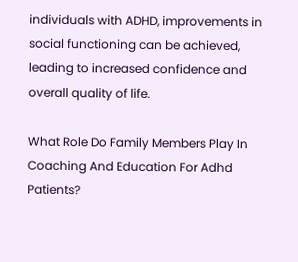individuals with ADHD, improvements in social functioning can be achieved, leading to increased confidence and overall quality of life.

What Role Do Family Members Play In Coaching And Education For Adhd Patients?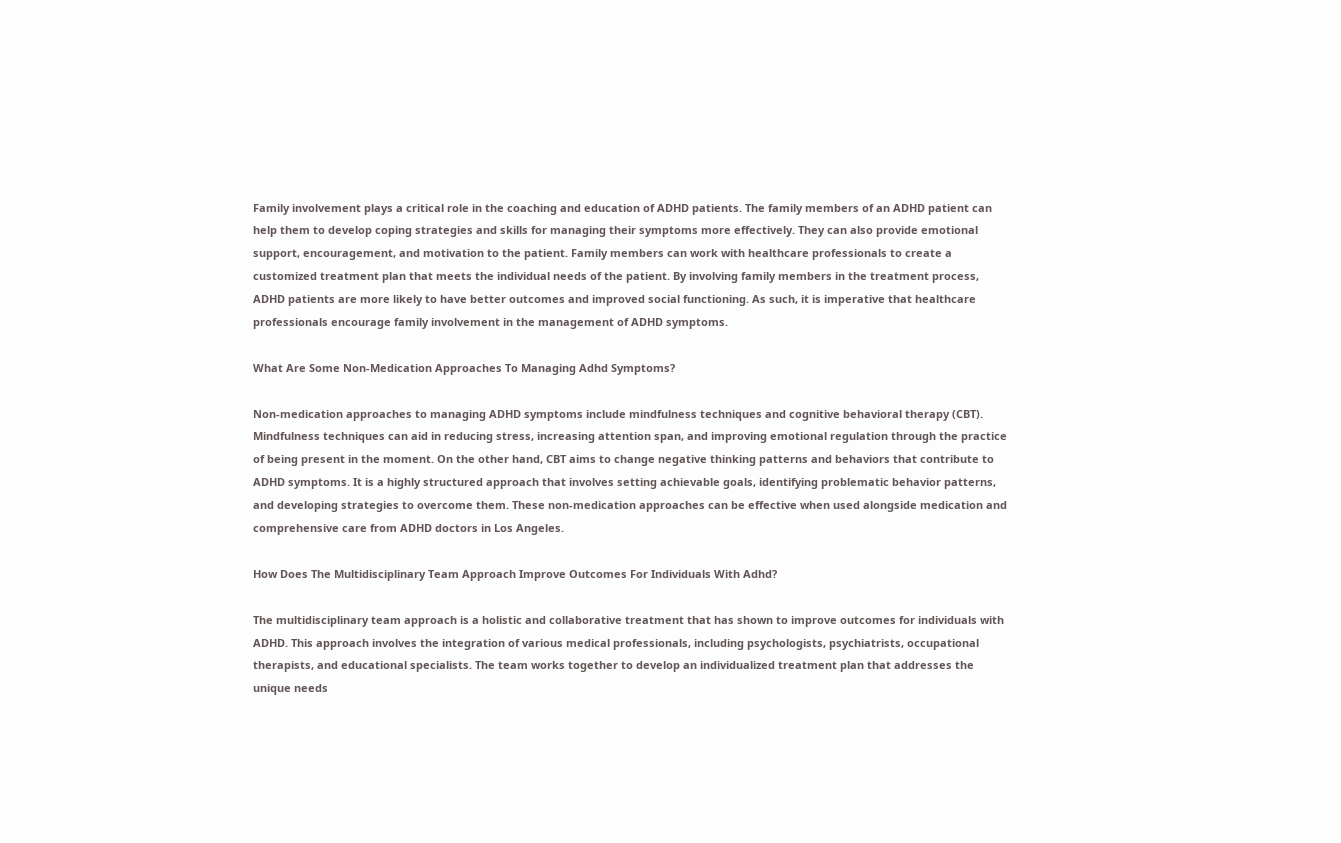Family involvement plays a critical role in the coaching and education of ADHD patients. The family members of an ADHD patient can help them to develop coping strategies and skills for managing their symptoms more effectively. They can also provide emotional support, encouragement, and motivation to the patient. Family members can work with healthcare professionals to create a customized treatment plan that meets the individual needs of the patient. By involving family members in the treatment process, ADHD patients are more likely to have better outcomes and improved social functioning. As such, it is imperative that healthcare professionals encourage family involvement in the management of ADHD symptoms.

What Are Some Non-Medication Approaches To Managing Adhd Symptoms?

Non-medication approaches to managing ADHD symptoms include mindfulness techniques and cognitive behavioral therapy (CBT). Mindfulness techniques can aid in reducing stress, increasing attention span, and improving emotional regulation through the practice of being present in the moment. On the other hand, CBT aims to change negative thinking patterns and behaviors that contribute to ADHD symptoms. It is a highly structured approach that involves setting achievable goals, identifying problematic behavior patterns, and developing strategies to overcome them. These non-medication approaches can be effective when used alongside medication and comprehensive care from ADHD doctors in Los Angeles.

How Does The Multidisciplinary Team Approach Improve Outcomes For Individuals With Adhd?

The multidisciplinary team approach is a holistic and collaborative treatment that has shown to improve outcomes for individuals with ADHD. This approach involves the integration of various medical professionals, including psychologists, psychiatrists, occupational therapists, and educational specialists. The team works together to develop an individualized treatment plan that addresses the unique needs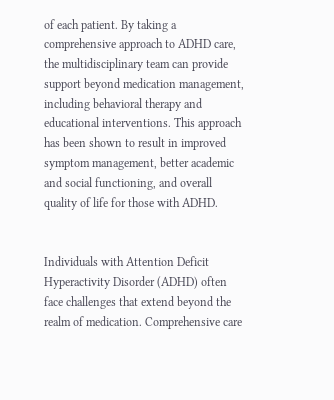of each patient. By taking a comprehensive approach to ADHD care, the multidisciplinary team can provide support beyond medication management, including behavioral therapy and educational interventions. This approach has been shown to result in improved symptom management, better academic and social functioning, and overall quality of life for those with ADHD.


Individuals with Attention Deficit Hyperactivity Disorder (ADHD) often face challenges that extend beyond the realm of medication. Comprehensive care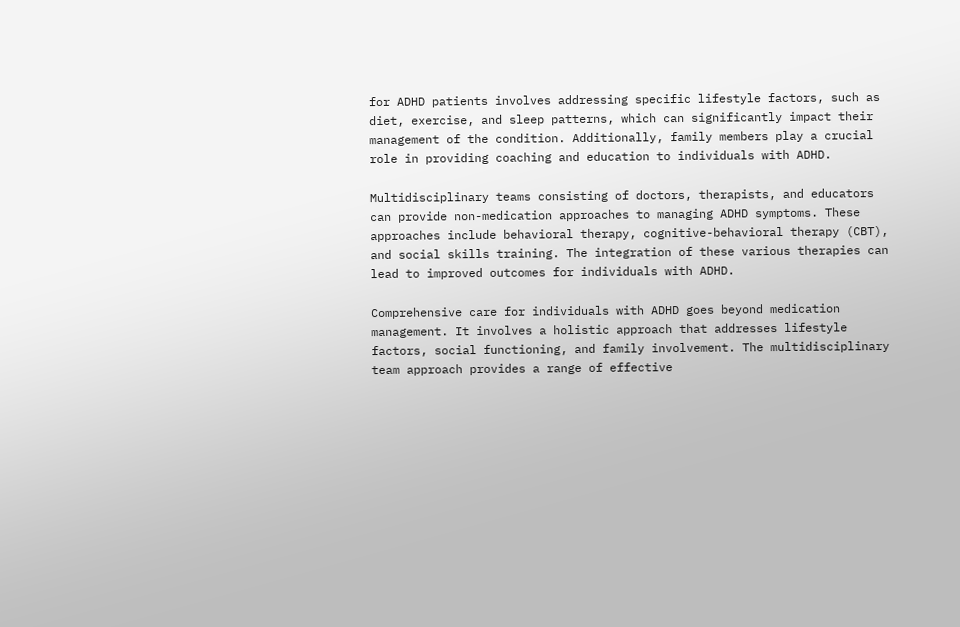for ADHD patients involves addressing specific lifestyle factors, such as diet, exercise, and sleep patterns, which can significantly impact their management of the condition. Additionally, family members play a crucial role in providing coaching and education to individuals with ADHD.

Multidisciplinary teams consisting of doctors, therapists, and educators can provide non-medication approaches to managing ADHD symptoms. These approaches include behavioral therapy, cognitive-behavioral therapy (CBT), and social skills training. The integration of these various therapies can lead to improved outcomes for individuals with ADHD.

Comprehensive care for individuals with ADHD goes beyond medication management. It involves a holistic approach that addresses lifestyle factors, social functioning, and family involvement. The multidisciplinary team approach provides a range of effective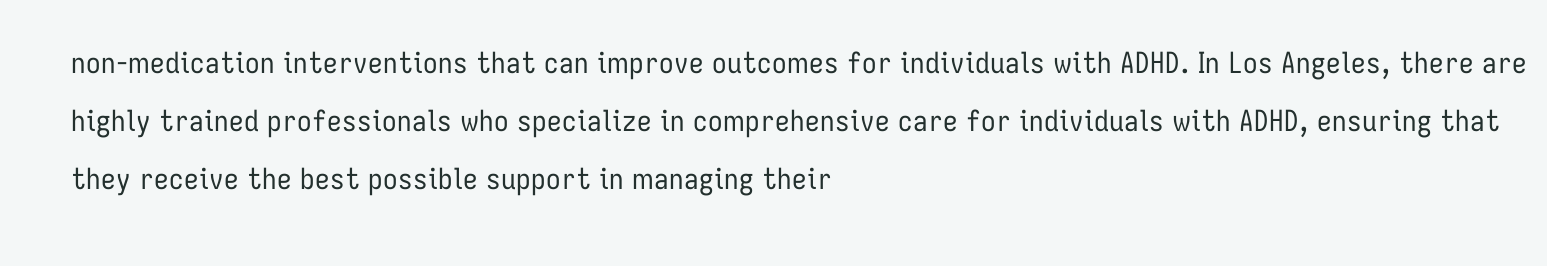non-medication interventions that can improve outcomes for individuals with ADHD. In Los Angeles, there are highly trained professionals who specialize in comprehensive care for individuals with ADHD, ensuring that they receive the best possible support in managing their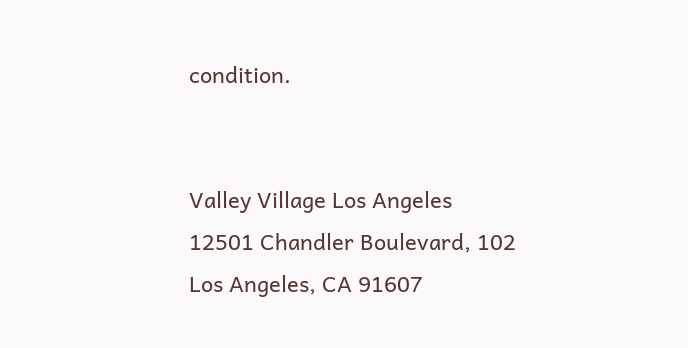condition.


Valley Village Los Angeles
12501 Chandler Boulevard, 102
Los Angeles, CA 91607